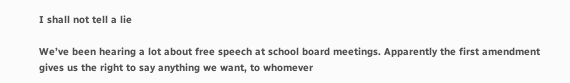I shall not tell a lie

We’ve been hearing a lot about free speech at school board meetings. Apparently the first amendment gives us the right to say anything we want, to whomever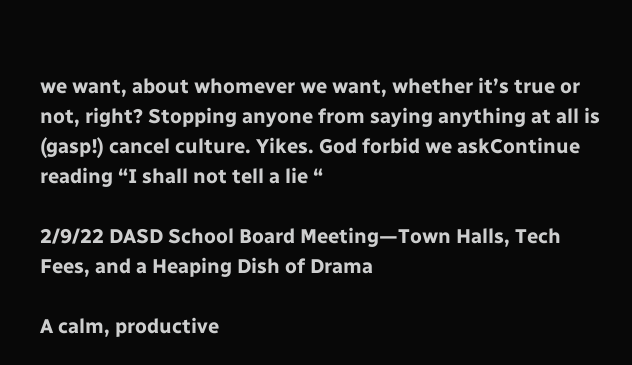we want, about whomever we want, whether it’s true or not, right? Stopping anyone from saying anything at all is (gasp!) cancel culture. Yikes. God forbid we askContinue reading “I shall not tell a lie “

2/9/22 DASD School Board Meeting—Town Halls, Tech Fees, and a Heaping Dish of Drama

A calm, productive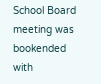School Board meeting was bookended with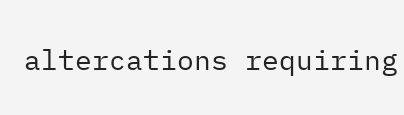altercations requiring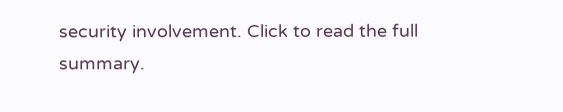security involvement. Click to read the full summary.